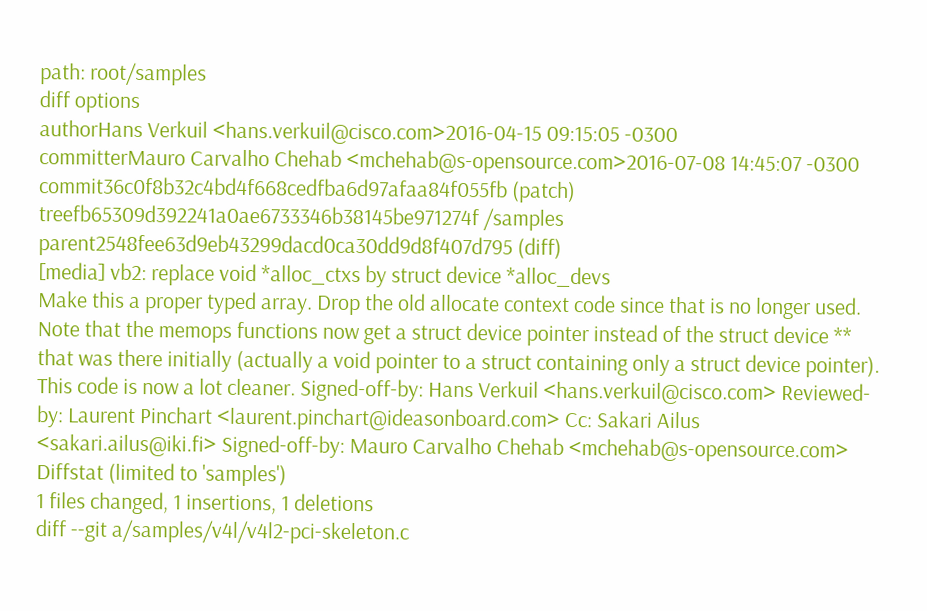path: root/samples
diff options
authorHans Verkuil <hans.verkuil@cisco.com>2016-04-15 09:15:05 -0300
committerMauro Carvalho Chehab <mchehab@s-opensource.com>2016-07-08 14:45:07 -0300
commit36c0f8b32c4bd4f668cedfba6d97afaa84f055fb (patch)
treefb65309d392241a0ae6733346b38145be971274f /samples
parent2548fee63d9eb43299dacd0ca30dd9d8f407d795 (diff)
[media] vb2: replace void *alloc_ctxs by struct device *alloc_devs
Make this a proper typed array. Drop the old allocate context code since that is no longer used. Note that the memops functions now get a struct device pointer instead of the struct device ** that was there initially (actually a void pointer to a struct containing only a struct device pointer). This code is now a lot cleaner. Signed-off-by: Hans Verkuil <hans.verkuil@cisco.com> Reviewed-by: Laurent Pinchart <laurent.pinchart@ideasonboard.com> Cc: Sakari Ailus <sakari.ailus@iki.fi> Signed-off-by: Mauro Carvalho Chehab <mchehab@s-opensource.com>
Diffstat (limited to 'samples')
1 files changed, 1 insertions, 1 deletions
diff --git a/samples/v4l/v4l2-pci-skeleton.c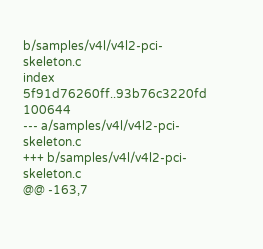b/samples/v4l/v4l2-pci-skeleton.c
index 5f91d76260ff..93b76c3220fd 100644
--- a/samples/v4l/v4l2-pci-skeleton.c
+++ b/samples/v4l/v4l2-pci-skeleton.c
@@ -163,7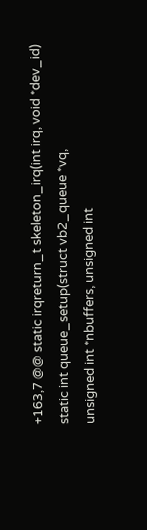+163,7 @@ static irqreturn_t skeleton_irq(int irq, void *dev_id)
static int queue_setup(struct vb2_queue *vq,
unsigned int *nbuffers, unsigned int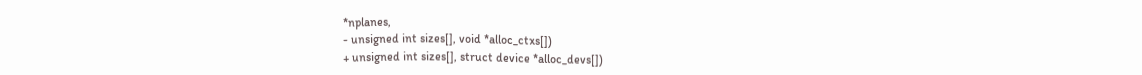*nplanes,
- unsigned int sizes[], void *alloc_ctxs[])
+ unsigned int sizes[], struct device *alloc_devs[])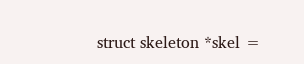struct skeleton *skel =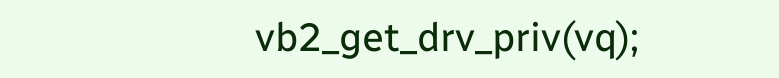vb2_get_drv_priv(vq);